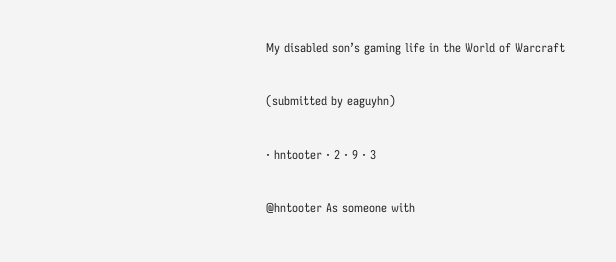My disabled son’s gaming life in the World of Warcraft

(submitted by eaguyhn)

· hntooter · 2 · 9 · 3

@hntooter As someone with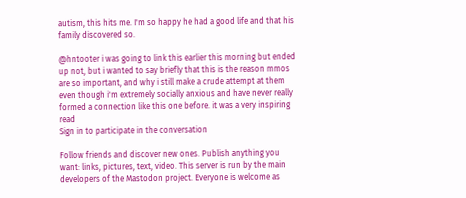autism, this hits me. I'm so happy he had a good life and that his family discovered so.

@hntooter i was going to link this earlier this morning but ended up not, but i wanted to say briefly that this is the reason mmos are so important, and why i still make a crude attempt at them even though i'm extremely socially anxious and have never really formed a connection like this one before. it was a very inspiring read
Sign in to participate in the conversation

Follow friends and discover new ones. Publish anything you want: links, pictures, text, video. This server is run by the main developers of the Mastodon project. Everyone is welcome as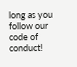long as you follow our code of conduct!